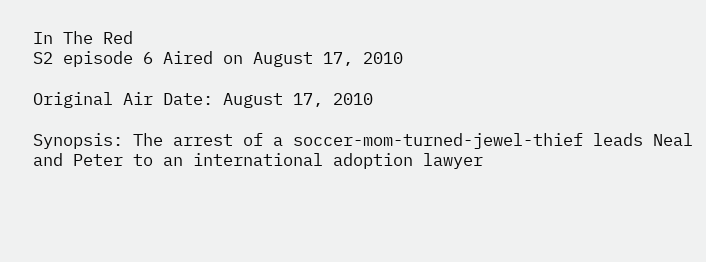In The Red
S2 episode 6 Aired on August 17, 2010

Original Air Date: August 17, 2010

Synopsis: The arrest of a soccer-mom-turned-jewel-thief leads Neal and Peter to an international adoption lawyer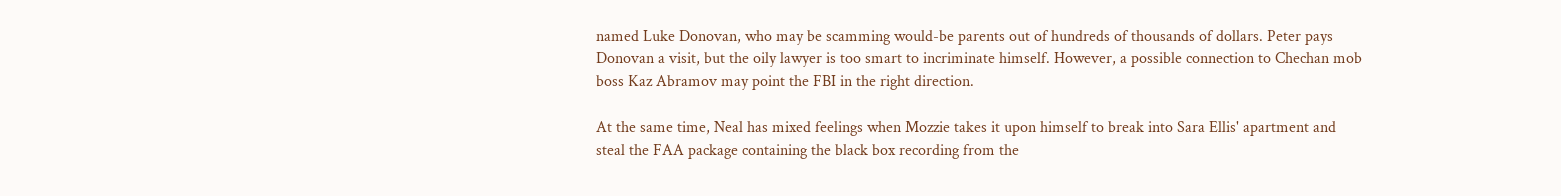named Luke Donovan, who may be scamming would-be parents out of hundreds of thousands of dollars. Peter pays Donovan a visit, but the oily lawyer is too smart to incriminate himself. However, a possible connection to Chechan mob boss Kaz Abramov may point the FBI in the right direction.

At the same time, Neal has mixed feelings when Mozzie takes it upon himself to break into Sara Ellis' apartment and steal the FAA package containing the black box recording from the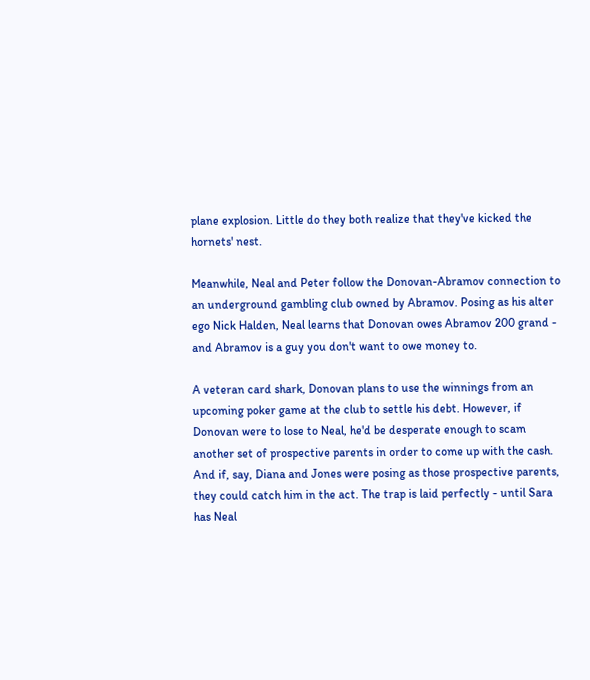plane explosion. Little do they both realize that they've kicked the hornets' nest.

Meanwhile, Neal and Peter follow the Donovan-Abramov connection to an underground gambling club owned by Abramov. Posing as his alter ego Nick Halden, Neal learns that Donovan owes Abramov 200 grand - and Abramov is a guy you don't want to owe money to.

A veteran card shark, Donovan plans to use the winnings from an upcoming poker game at the club to settle his debt. However, if Donovan were to lose to Neal, he'd be desperate enough to scam another set of prospective parents in order to come up with the cash. And if, say, Diana and Jones were posing as those prospective parents, they could catch him in the act. The trap is laid perfectly - until Sara has Neal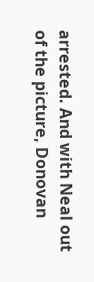arrested. And with Neal out of the picture, Donovan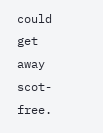could get away scot-free.